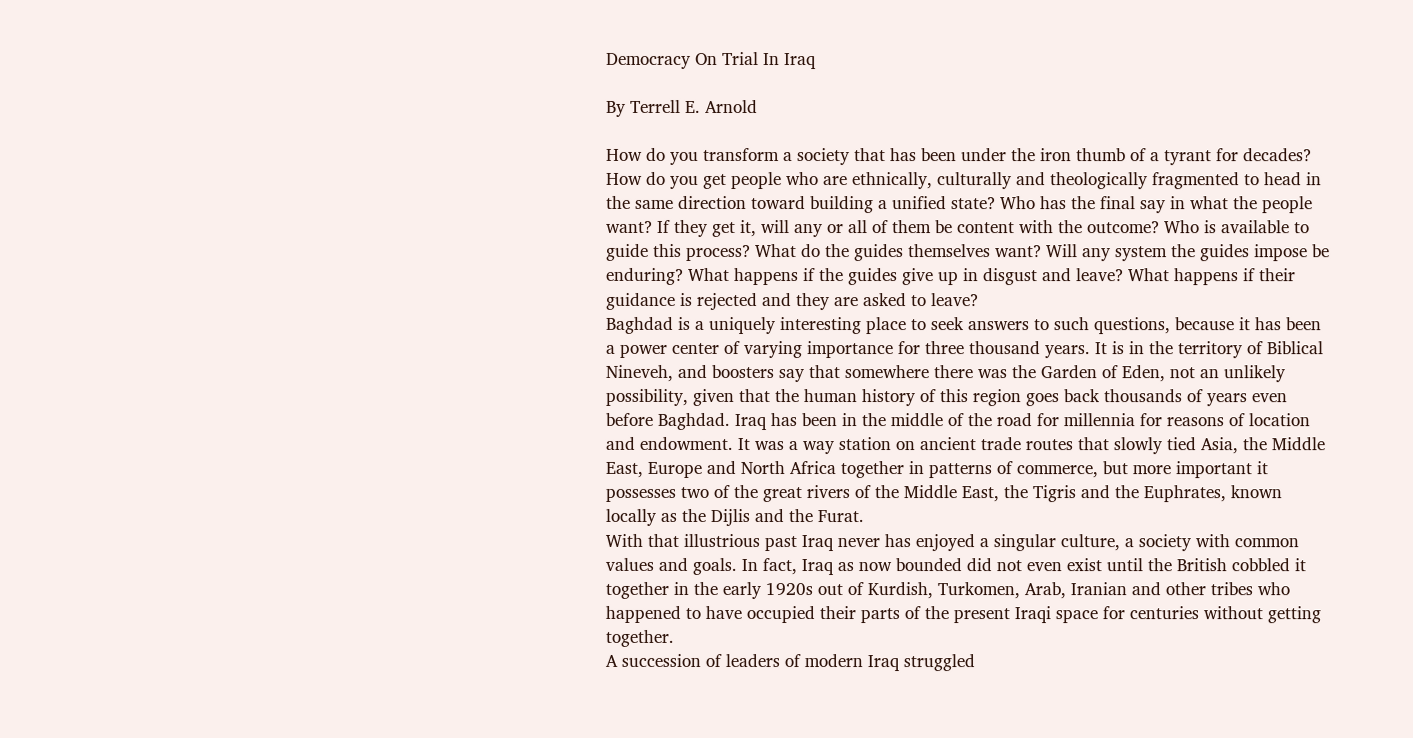Democracy On Trial In Iraq

By Terrell E. Arnold

How do you transform a society that has been under the iron thumb of a tyrant for decades? How do you get people who are ethnically, culturally and theologically fragmented to head in the same direction toward building a unified state? Who has the final say in what the people want? If they get it, will any or all of them be content with the outcome? Who is available to guide this process? What do the guides themselves want? Will any system the guides impose be enduring? What happens if the guides give up in disgust and leave? What happens if their guidance is rejected and they are asked to leave?
Baghdad is a uniquely interesting place to seek answers to such questions, because it has been a power center of varying importance for three thousand years. It is in the territory of Biblical Nineveh, and boosters say that somewhere there was the Garden of Eden, not an unlikely possibility, given that the human history of this region goes back thousands of years even before Baghdad. Iraq has been in the middle of the road for millennia for reasons of location and endowment. It was a way station on ancient trade routes that slowly tied Asia, the Middle East, Europe and North Africa together in patterns of commerce, but more important it possesses two of the great rivers of the Middle East, the Tigris and the Euphrates, known locally as the Dijlis and the Furat.
With that illustrious past Iraq never has enjoyed a singular culture, a society with common values and goals. In fact, Iraq as now bounded did not even exist until the British cobbled it together in the early 1920s out of Kurdish, Turkomen, Arab, Iranian and other tribes who happened to have occupied their parts of the present Iraqi space for centuries without getting together.
A succession of leaders of modern Iraq struggled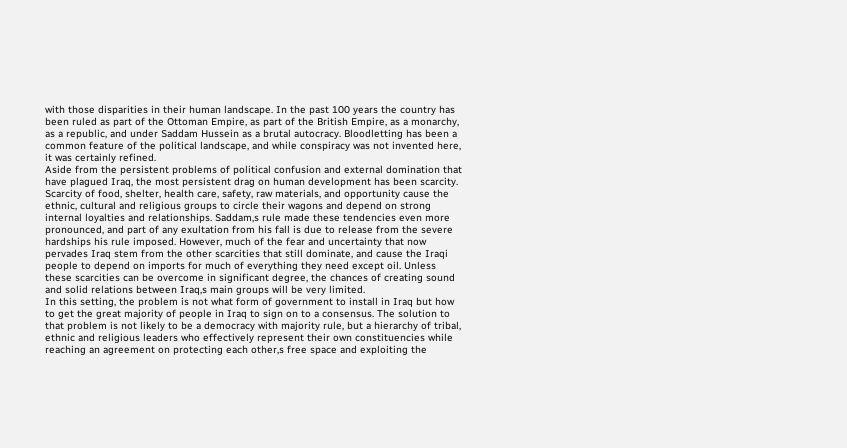with those disparities in their human landscape. In the past 100 years the country has been ruled as part of the Ottoman Empire, as part of the British Empire, as a monarchy, as a republic, and under Saddam Hussein as a brutal autocracy. Bloodletting has been a common feature of the political landscape, and while conspiracy was not invented here, it was certainly refined.
Aside from the persistent problems of political confusion and external domination that have plagued Iraq, the most persistent drag on human development has been scarcity. Scarcity of food, shelter, health care, safety, raw materials, and opportunity cause the ethnic, cultural and religious groups to circle their wagons and depend on strong internal loyalties and relationships. Saddam,s rule made these tendencies even more pronounced, and part of any exultation from his fall is due to release from the severe hardships his rule imposed. However, much of the fear and uncertainty that now pervades Iraq stem from the other scarcities that still dominate, and cause the Iraqi people to depend on imports for much of everything they need except oil. Unless these scarcities can be overcome in significant degree, the chances of creating sound and solid relations between Iraq,s main groups will be very limited.
In this setting, the problem is not what form of government to install in Iraq but how to get the great majority of people in Iraq to sign on to a consensus. The solution to that problem is not likely to be a democracy with majority rule, but a hierarchy of tribal, ethnic and religious leaders who effectively represent their own constituencies while reaching an agreement on protecting each other,s free space and exploiting the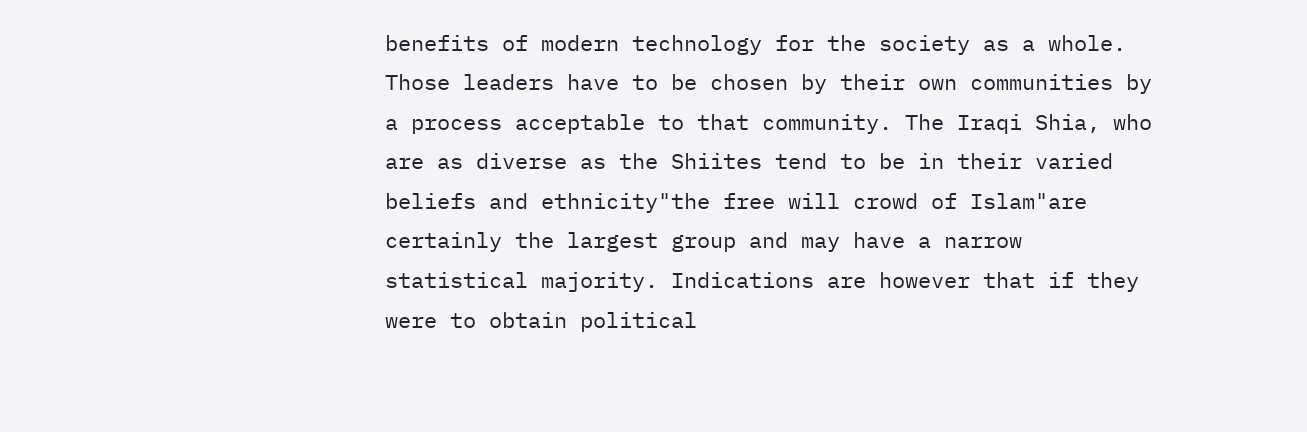benefits of modern technology for the society as a whole. Those leaders have to be chosen by their own communities by a process acceptable to that community. The Iraqi Shia, who are as diverse as the Shiites tend to be in their varied beliefs and ethnicity"the free will crowd of Islam"are certainly the largest group and may have a narrow statistical majority. Indications are however that if they were to obtain political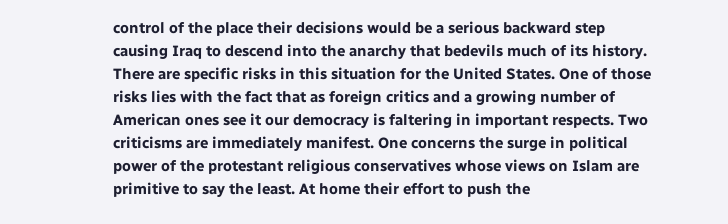control of the place their decisions would be a serious backward step causing Iraq to descend into the anarchy that bedevils much of its history.
There are specific risks in this situation for the United States. One of those risks lies with the fact that as foreign critics and a growing number of American ones see it our democracy is faltering in important respects. Two criticisms are immediately manifest. One concerns the surge in political power of the protestant religious conservatives whose views on Islam are primitive to say the least. At home their effort to push the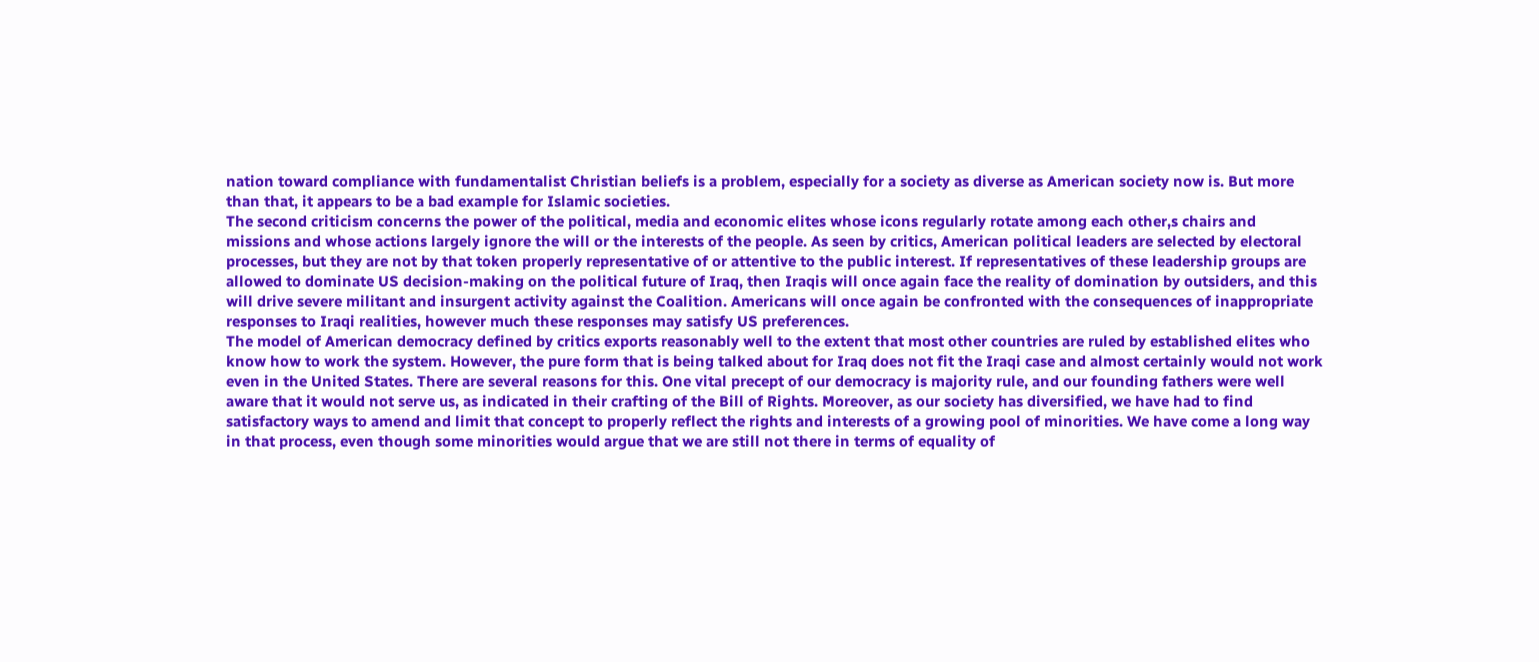nation toward compliance with fundamentalist Christian beliefs is a problem, especially for a society as diverse as American society now is. But more than that, it appears to be a bad example for Islamic societies.
The second criticism concerns the power of the political, media and economic elites whose icons regularly rotate among each other,s chairs and missions and whose actions largely ignore the will or the interests of the people. As seen by critics, American political leaders are selected by electoral processes, but they are not by that token properly representative of or attentive to the public interest. If representatives of these leadership groups are allowed to dominate US decision-making on the political future of Iraq, then Iraqis will once again face the reality of domination by outsiders, and this will drive severe militant and insurgent activity against the Coalition. Americans will once again be confronted with the consequences of inappropriate responses to Iraqi realities, however much these responses may satisfy US preferences.
The model of American democracy defined by critics exports reasonably well to the extent that most other countries are ruled by established elites who know how to work the system. However, the pure form that is being talked about for Iraq does not fit the Iraqi case and almost certainly would not work even in the United States. There are several reasons for this. One vital precept of our democracy is majority rule, and our founding fathers were well aware that it would not serve us, as indicated in their crafting of the Bill of Rights. Moreover, as our society has diversified, we have had to find satisfactory ways to amend and limit that concept to properly reflect the rights and interests of a growing pool of minorities. We have come a long way in that process, even though some minorities would argue that we are still not there in terms of equality of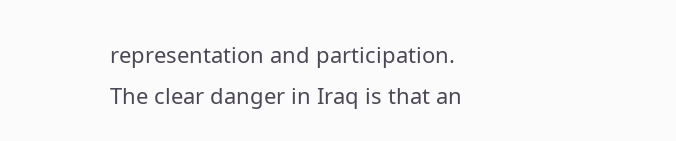representation and participation.
The clear danger in Iraq is that an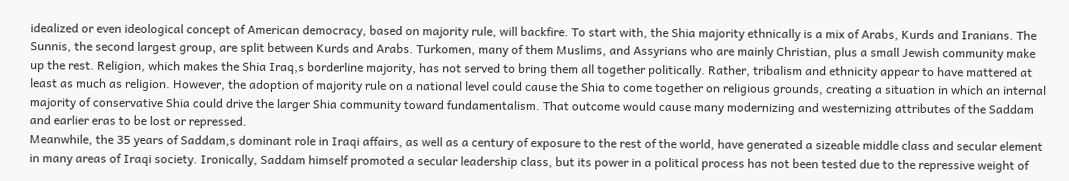idealized or even ideological concept of American democracy, based on majority rule, will backfire. To start with, the Shia majority ethnically is a mix of Arabs, Kurds and Iranians. The Sunnis, the second largest group, are split between Kurds and Arabs. Turkomen, many of them Muslims, and Assyrians who are mainly Christian, plus a small Jewish community make up the rest. Religion, which makes the Shia Iraq,s borderline majority, has not served to bring them all together politically. Rather, tribalism and ethnicity appear to have mattered at least as much as religion. However, the adoption of majority rule on a national level could cause the Shia to come together on religious grounds, creating a situation in which an internal majority of conservative Shia could drive the larger Shia community toward fundamentalism. That outcome would cause many modernizing and westernizing attributes of the Saddam and earlier eras to be lost or repressed.
Meanwhile, the 35 years of Saddam,s dominant role in Iraqi affairs, as well as a century of exposure to the rest of the world, have generated a sizeable middle class and secular element in many areas of Iraqi society. Ironically, Saddam himself promoted a secular leadership class, but its power in a political process has not been tested due to the repressive weight of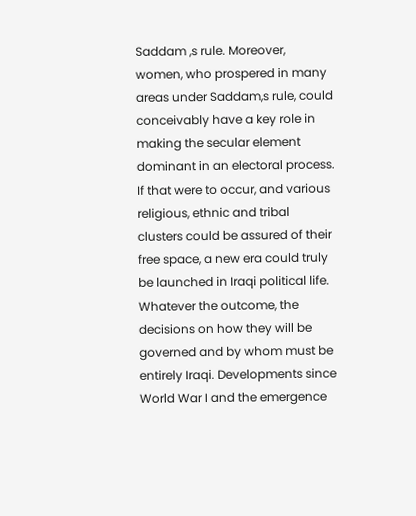Saddam ,s rule. Moreover, women, who prospered in many areas under Saddam,s rule, could conceivably have a key role in making the secular element dominant in an electoral process. If that were to occur, and various religious, ethnic and tribal clusters could be assured of their free space, a new era could truly be launched in Iraqi political life.
Whatever the outcome, the decisions on how they will be governed and by whom must be entirely Iraqi. Developments since World War I and the emergence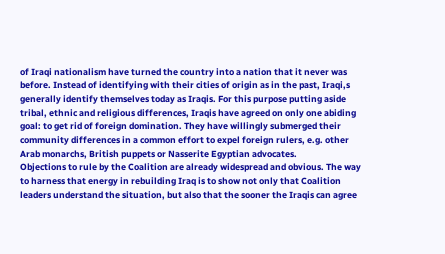of Iraqi nationalism have turned the country into a nation that it never was before. Instead of identifying with their cities of origin as in the past, Iraqi,s generally identify themselves today as Iraqis. For this purpose putting aside tribal, ethnic and religious differences, Iraqis have agreed on only one abiding goal: to get rid of foreign domination. They have willingly submerged their community differences in a common effort to expel foreign rulers, e.g. other Arab monarchs, British puppets or Nasserite Egyptian advocates.
Objections to rule by the Coalition are already widespread and obvious. The way to harness that energy in rebuilding Iraq is to show not only that Coalition leaders understand the situation, but also that the sooner the Iraqis can agree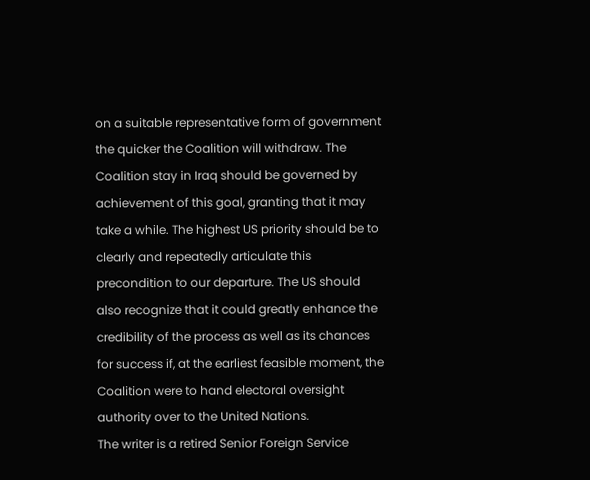on a suitable representative form of government the quicker the Coalition will withdraw. The Coalition stay in Iraq should be governed by achievement of this goal, granting that it may take a while. The highest US priority should be to clearly and repeatedly articulate this precondition to our departure. The US should also recognize that it could greatly enhance the credibility of the process as well as its chances for success if, at the earliest feasible moment, the Coalition were to hand electoral oversight authority over to the United Nations.
The writer is a retired Senior Foreign Service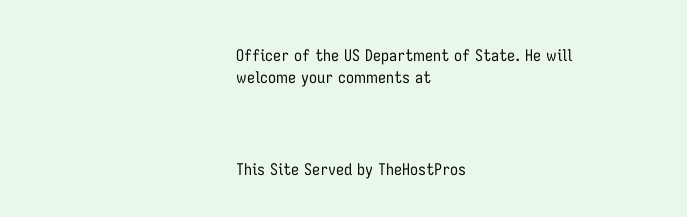Officer of the US Department of State. He will welcome your comments at



This Site Served by TheHostPros